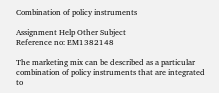Combination of policy instruments

Assignment Help Other Subject
Reference no: EM1382148

The marketing mix can be described as a particular combination of policy instruments that are integrated to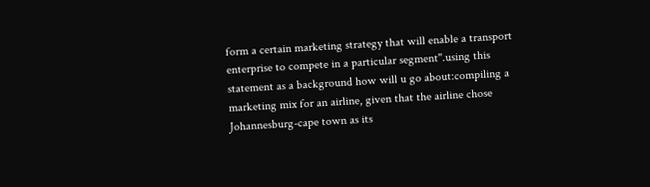form a certain marketing strategy that will enable a transport enterprise to compete in a particular segment''.using this statement as a background how will u go about:compiling a marketing mix for an airline, given that the airline chose Johannesburg-cape town as its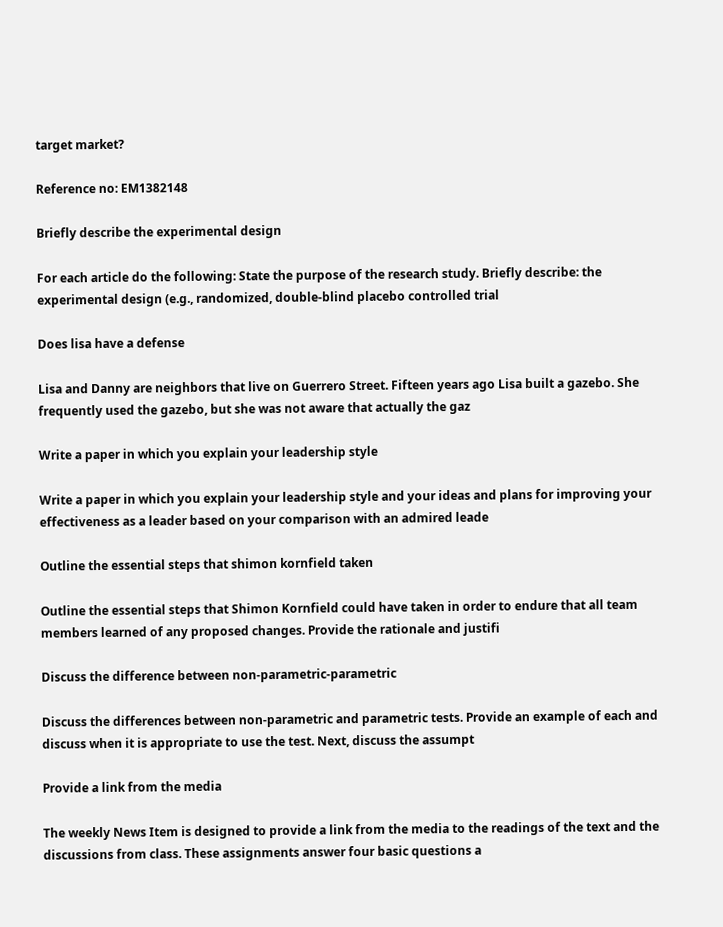target market?

Reference no: EM1382148

Briefly describe the experimental design

For each article do the following: State the purpose of the research study. Briefly describe: the experimental design (e.g., randomized, double-blind placebo controlled trial

Does lisa have a defense

Lisa and Danny are neighbors that live on Guerrero Street. Fifteen years ago Lisa built a gazebo. She frequently used the gazebo, but she was not aware that actually the gaz

Write a paper in which you explain your leadership style

Write a paper in which you explain your leadership style and your ideas and plans for improving your effectiveness as a leader based on your comparison with an admired leade

Outline the essential steps that shimon kornfield taken

Outline the essential steps that Shimon Kornfield could have taken in order to endure that all team members learned of any proposed changes. Provide the rationale and justifi

Discuss the difference between non-parametric-parametric

Discuss the differences between non-parametric and parametric tests. Provide an example of each and discuss when it is appropriate to use the test. Next, discuss the assumpt

Provide a link from the media

The weekly News Item is designed to provide a link from the media to the readings of the text and the discussions from class. These assignments answer four basic questions a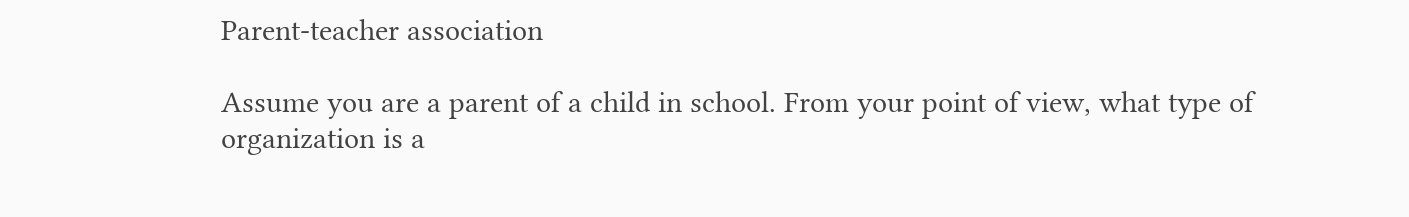Parent-teacher association

Assume you are a parent of a child in school. From your point of view, what type of organization is a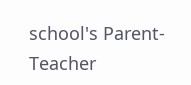school's Parent-Teacher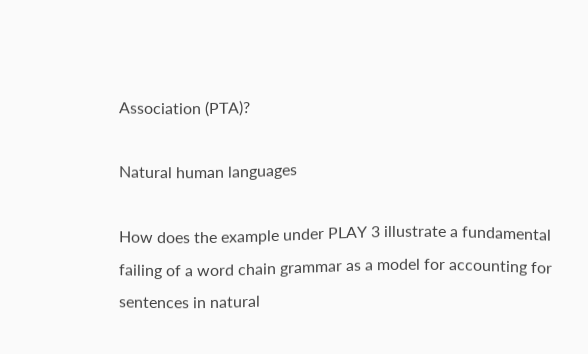Association (PTA)?

Natural human languages

How does the example under PLAY 3 illustrate a fundamental failing of a word chain grammar as a model for accounting for sentences in natural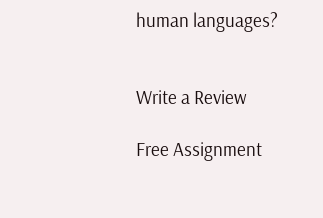human languages?


Write a Review

Free Assignment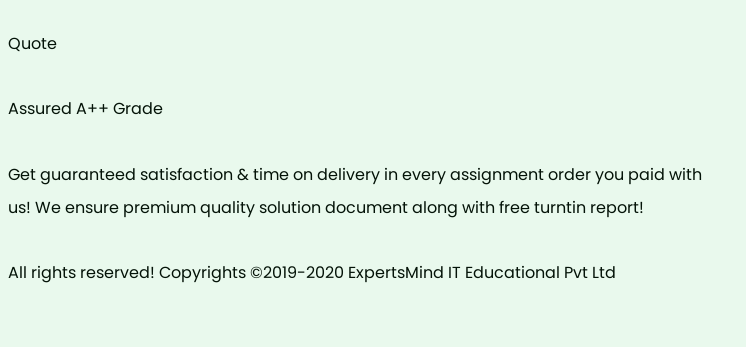Quote

Assured A++ Grade

Get guaranteed satisfaction & time on delivery in every assignment order you paid with us! We ensure premium quality solution document along with free turntin report!

All rights reserved! Copyrights ©2019-2020 ExpertsMind IT Educational Pvt Ltd